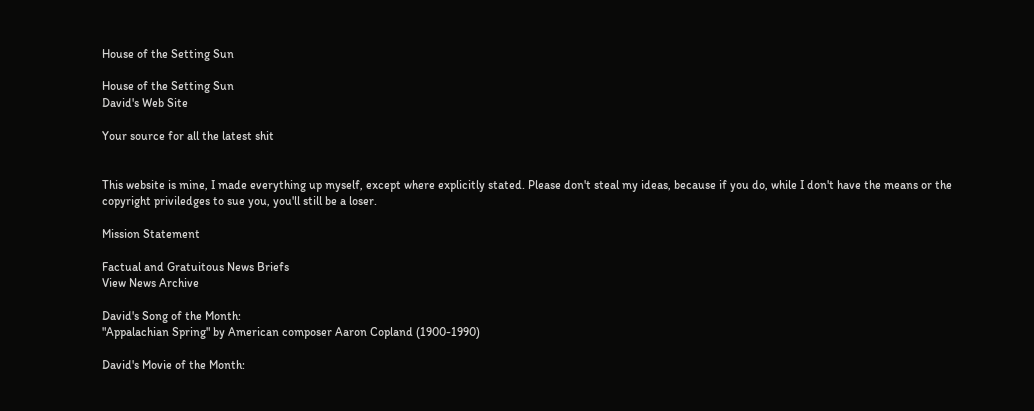House of the Setting Sun

House of the Setting Sun
David's Web Site

Your source for all the latest shit


This website is mine, I made everything up myself, except where explicitly stated. Please don't steal my ideas, because if you do, while I don't have the means or the copyright priviledges to sue you, you'll still be a loser.

Mission Statement

Factual and Gratuitous News Briefs
View News Archive

David's Song of the Month:
"Appalachian Spring" by American composer Aaron Copland (1900-1990)

David's Movie of the Month: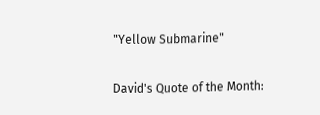"Yellow Submarine"

David's Quote of the Month: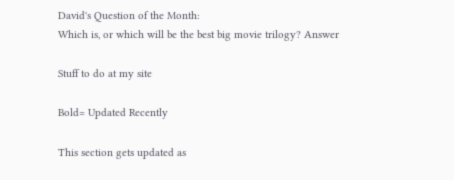David's Question of the Month:
Which is, or which will be the best big movie trilogy? Answer

Stuff to do at my site

Bold= Updated Recently

This section gets updated as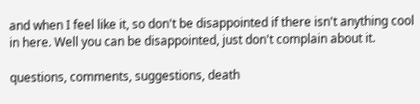and when I feel like it, so don't be disappointed if there isn't anything cool in here. Well you can be disappointed, just don't complain about it.

questions, comments, suggestions, death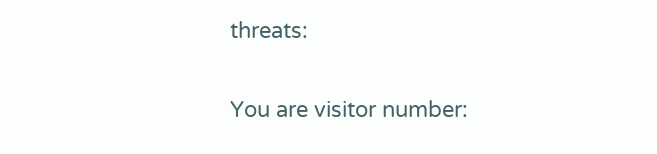threats:

You are visitor number: